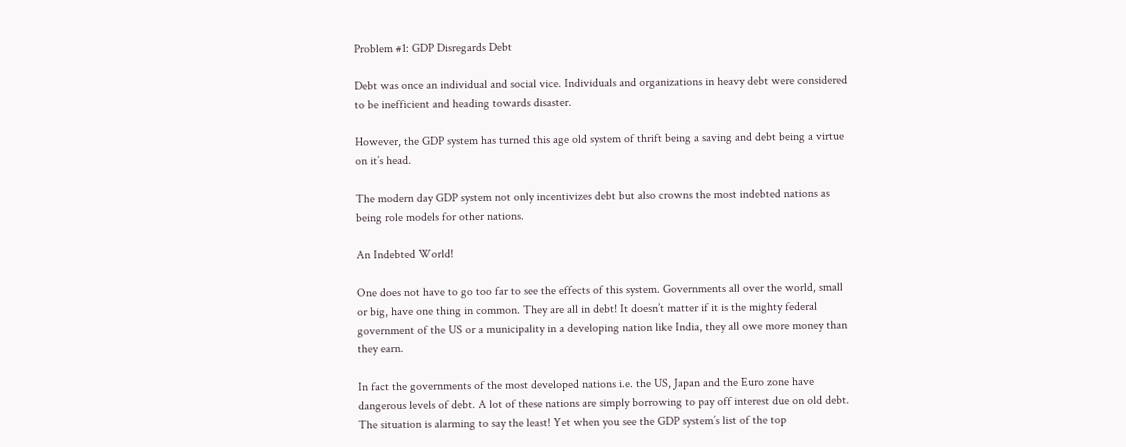Problem #1: GDP Disregards Debt

Debt was once an individual and social vice. Individuals and organizations in heavy debt were considered to be inefficient and heading towards disaster.

However, the GDP system has turned this age old system of thrift being a saving and debt being a virtue on it’s head.

The modern day GDP system not only incentivizes debt but also crowns the most indebted nations as being role models for other nations.

An Indebted World!

One does not have to go too far to see the effects of this system. Governments all over the world, small or big, have one thing in common. They are all in debt! It doesn’t matter if it is the mighty federal government of the US or a municipality in a developing nation like India, they all owe more money than they earn.

In fact the governments of the most developed nations i.e. the US, Japan and the Euro zone have dangerous levels of debt. A lot of these nations are simply borrowing to pay off interest due on old debt. The situation is alarming to say the least! Yet when you see the GDP system’s list of the top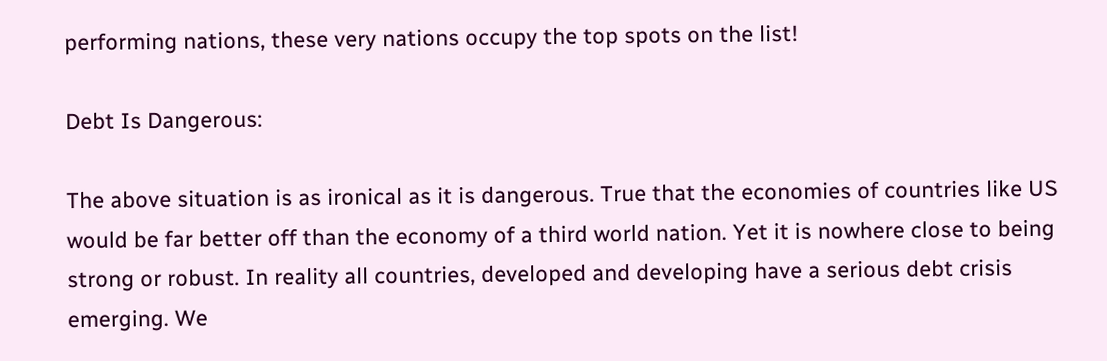performing nations, these very nations occupy the top spots on the list!

Debt Is Dangerous:

The above situation is as ironical as it is dangerous. True that the economies of countries like US would be far better off than the economy of a third world nation. Yet it is nowhere close to being strong or robust. In reality all countries, developed and developing have a serious debt crisis emerging. We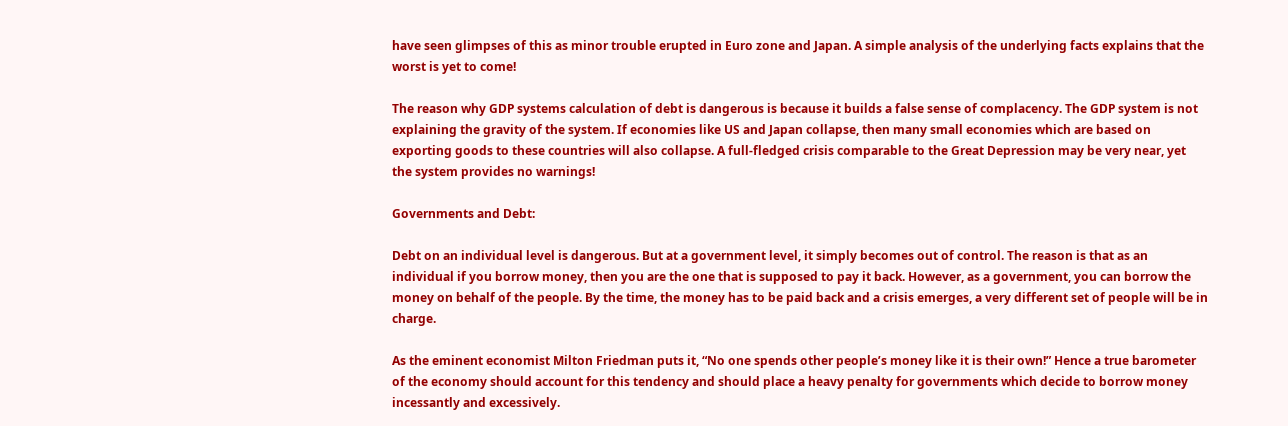have seen glimpses of this as minor trouble erupted in Euro zone and Japan. A simple analysis of the underlying facts explains that the worst is yet to come!

The reason why GDP systems calculation of debt is dangerous is because it builds a false sense of complacency. The GDP system is not explaining the gravity of the system. If economies like US and Japan collapse, then many small economies which are based on exporting goods to these countries will also collapse. A full-fledged crisis comparable to the Great Depression may be very near, yet the system provides no warnings!

Governments and Debt:

Debt on an individual level is dangerous. But at a government level, it simply becomes out of control. The reason is that as an individual if you borrow money, then you are the one that is supposed to pay it back. However, as a government, you can borrow the money on behalf of the people. By the time, the money has to be paid back and a crisis emerges, a very different set of people will be in charge.

As the eminent economist Milton Friedman puts it, “No one spends other people’s money like it is their own!” Hence a true barometer of the economy should account for this tendency and should place a heavy penalty for governments which decide to borrow money incessantly and excessively.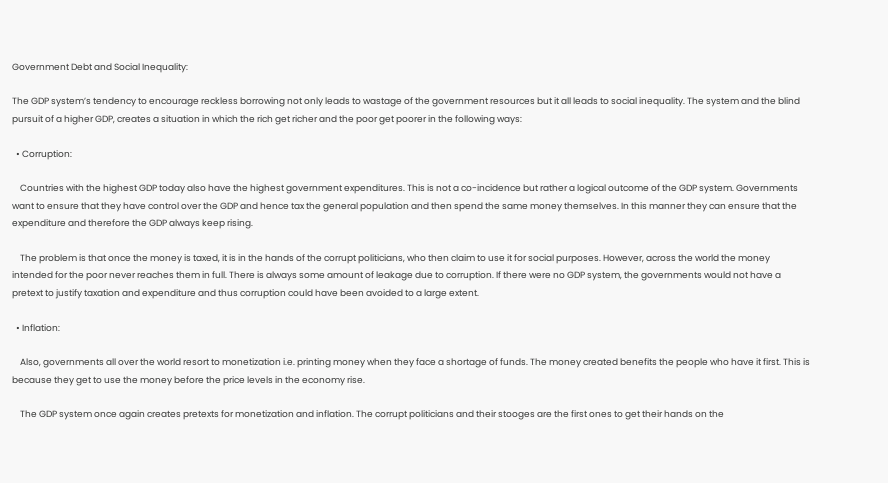Government Debt and Social Inequality:

The GDP system’s tendency to encourage reckless borrowing not only leads to wastage of the government resources but it all leads to social inequality. The system and the blind pursuit of a higher GDP, creates a situation in which the rich get richer and the poor get poorer in the following ways:

  • Corruption:

    Countries with the highest GDP today also have the highest government expenditures. This is not a co-incidence but rather a logical outcome of the GDP system. Governments want to ensure that they have control over the GDP and hence tax the general population and then spend the same money themselves. In this manner they can ensure that the expenditure and therefore the GDP always keep rising.

    The problem is that once the money is taxed, it is in the hands of the corrupt politicians, who then claim to use it for social purposes. However, across the world the money intended for the poor never reaches them in full. There is always some amount of leakage due to corruption. If there were no GDP system, the governments would not have a pretext to justify taxation and expenditure and thus corruption could have been avoided to a large extent.

  • Inflation:

    Also, governments all over the world resort to monetization i.e. printing money when they face a shortage of funds. The money created benefits the people who have it first. This is because they get to use the money before the price levels in the economy rise.

    The GDP system once again creates pretexts for monetization and inflation. The corrupt politicians and their stooges are the first ones to get their hands on the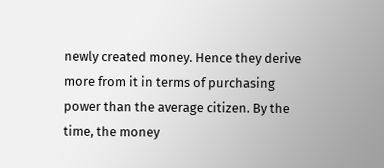newly created money. Hence they derive more from it in terms of purchasing power than the average citizen. By the time, the money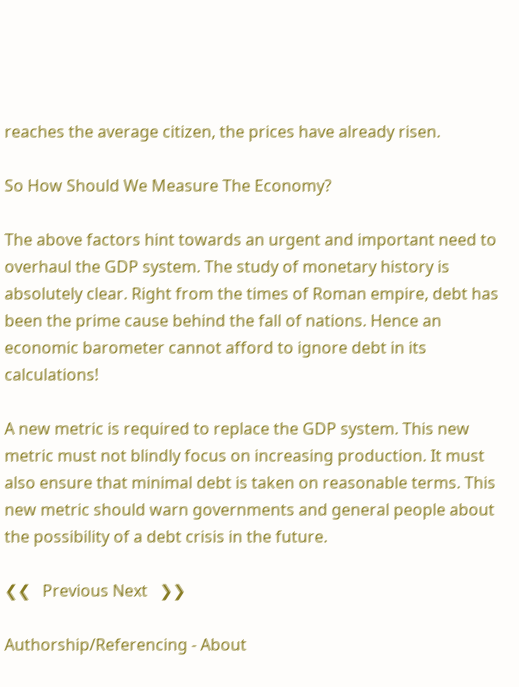reaches the average citizen, the prices have already risen.

So How Should We Measure The Economy?

The above factors hint towards an urgent and important need to overhaul the GDP system. The study of monetary history is absolutely clear. Right from the times of Roman empire, debt has been the prime cause behind the fall of nations. Hence an economic barometer cannot afford to ignore debt in its calculations!

A new metric is required to replace the GDP system. This new metric must not blindly focus on increasing production. It must also ensure that minimal debt is taken on reasonable terms. This new metric should warn governments and general people about the possibility of a debt crisis in the future.

❮❮   Previous Next   ❯❯

Authorship/Referencing - About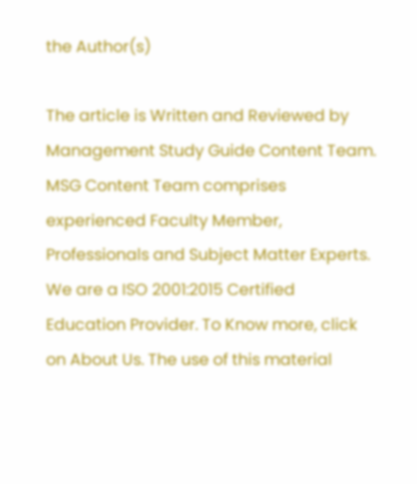the Author(s)

The article is Written and Reviewed by Management Study Guide Content Team. MSG Content Team comprises experienced Faculty Member, Professionals and Subject Matter Experts. We are a ISO 2001:2015 Certified Education Provider. To Know more, click on About Us. The use of this material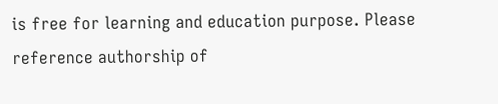is free for learning and education purpose. Please reference authorship of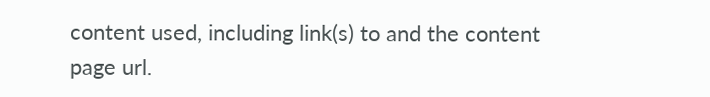content used, including link(s) to and the content page url.